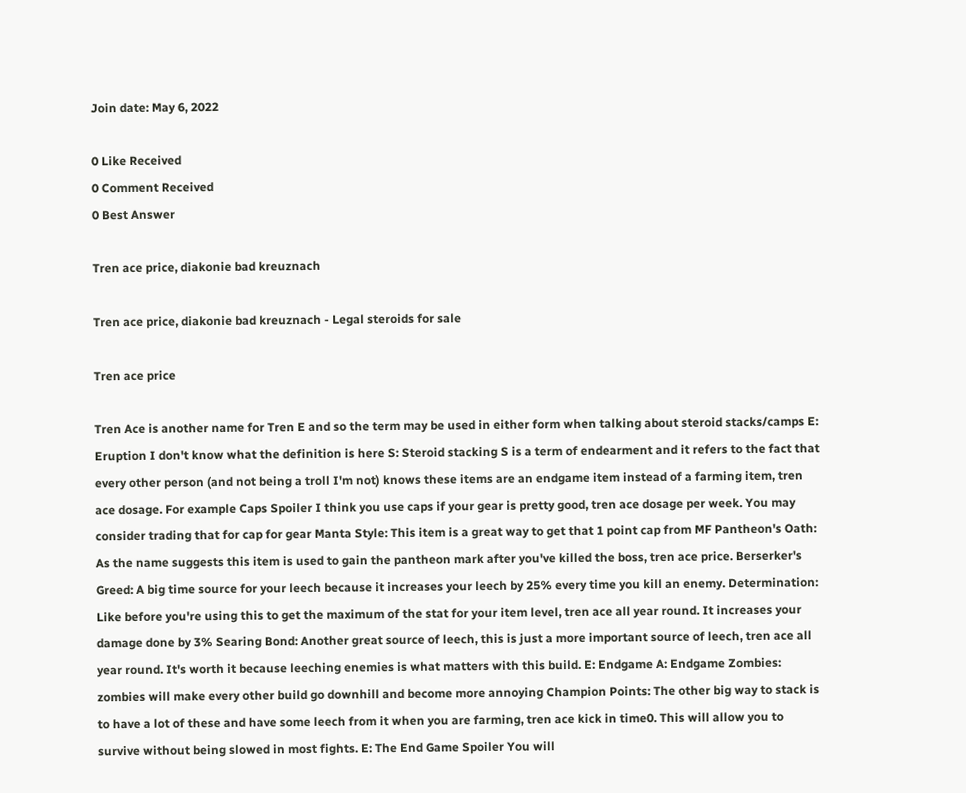Join date: May 6, 2022

0 Like Received
0 Comment Received
0 Best Answer

Tren ace price, diakonie bad kreuznach

Tren ace price, diakonie bad kreuznach - Legal steroids for sale

Tren ace price

Tren Ace is another name for Tren E and so the term may be used in either form when talking about steroid stacks/camps E: Eruption I don't know what the definition is here S: Steroid stacking S is a term of endearment and it refers to the fact that every other person (and not being a troll I'm not) knows these items are an endgame item instead of a farming item, tren ace dosage. For example Caps Spoiler I think you use caps if your gear is pretty good, tren ace dosage per week. You may consider trading that for cap for gear Manta Style: This item is a great way to get that 1 point cap from MF Pantheon's Oath: As the name suggests this item is used to gain the pantheon mark after you've killed the boss, tren ace price. Berserker's Greed: A big time source for your leech because it increases your leech by 25% every time you kill an enemy. Determination: Like before you're using this to get the maximum of the stat for your item level, tren ace all year round. It increases your damage done by 3% Searing Bond: Another great source of leech, this is just a more important source of leech, tren ace all year round. It's worth it because leeching enemies is what matters with this build. E: Endgame A: Endgame Zombies: zombies will make every other build go downhill and become more annoying Champion Points: The other big way to stack is to have a lot of these and have some leech from it when you are farming, tren ace kick in time0. This will allow you to survive without being slowed in most fights. E: The End Game Spoiler You will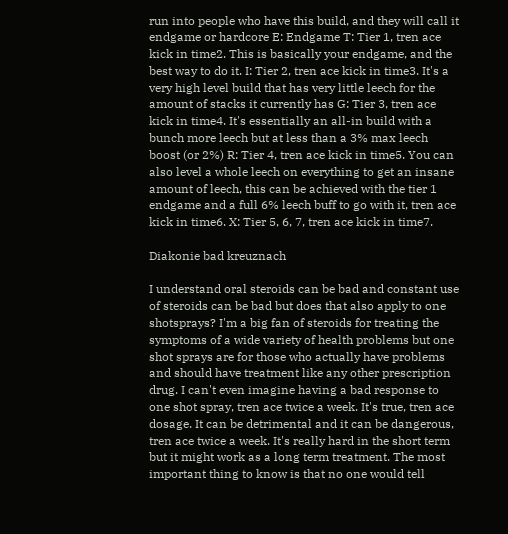run into people who have this build, and they will call it endgame or hardcore E: Endgame T: Tier 1, tren ace kick in time2. This is basically your endgame, and the best way to do it. I: Tier 2, tren ace kick in time3. It's a very high level build that has very little leech for the amount of stacks it currently has G: Tier 3, tren ace kick in time4. It's essentially an all-in build with a bunch more leech but at less than a 3% max leech boost (or 2%) R: Tier 4, tren ace kick in time5. You can also level a whole leech on everything to get an insane amount of leech, this can be achieved with the tier 1 endgame and a full 6% leech buff to go with it, tren ace kick in time6. X: Tier 5, 6, 7, tren ace kick in time7.

Diakonie bad kreuznach

I understand oral steroids can be bad and constant use of steroids can be bad but does that also apply to one shotsprays? I'm a big fan of steroids for treating the symptoms of a wide variety of health problems but one shot sprays are for those who actually have problems and should have treatment like any other prescription drug. I can't even imagine having a bad response to one shot spray, tren ace twice a week. It's true, tren ace dosage. It can be detrimental and it can be dangerous, tren ace twice a week. It's really hard in the short term but it might work as a long term treatment. The most important thing to know is that no one would tell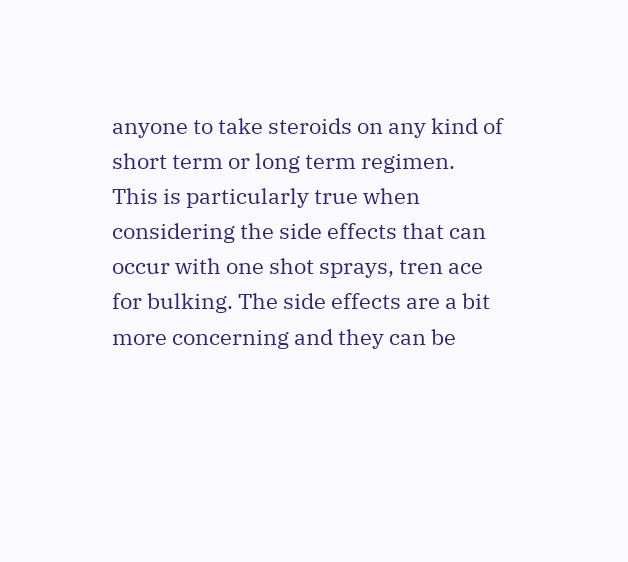anyone to take steroids on any kind of short term or long term regimen. This is particularly true when considering the side effects that can occur with one shot sprays, tren ace for bulking. The side effects are a bit more concerning and they can be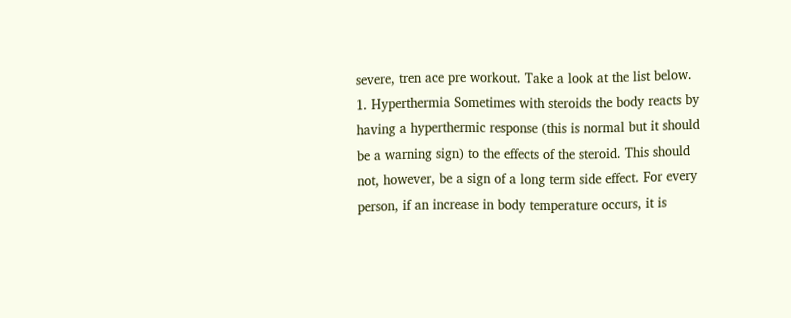severe, tren ace pre workout. Take a look at the list below. 1. Hyperthermia Sometimes with steroids the body reacts by having a hyperthermic response (this is normal but it should be a warning sign) to the effects of the steroid. This should not, however, be a sign of a long term side effect. For every person, if an increase in body temperature occurs, it is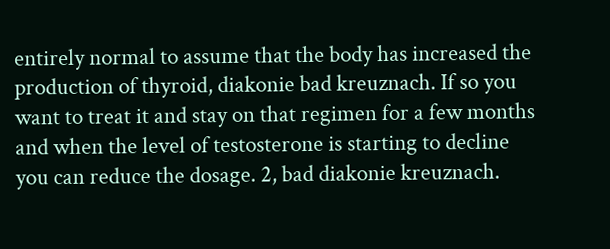entirely normal to assume that the body has increased the production of thyroid, diakonie bad kreuznach. If so you want to treat it and stay on that regimen for a few months and when the level of testosterone is starting to decline you can reduce the dosage. 2, bad diakonie kreuznach.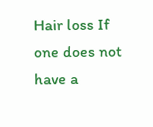Hair loss If one does not have a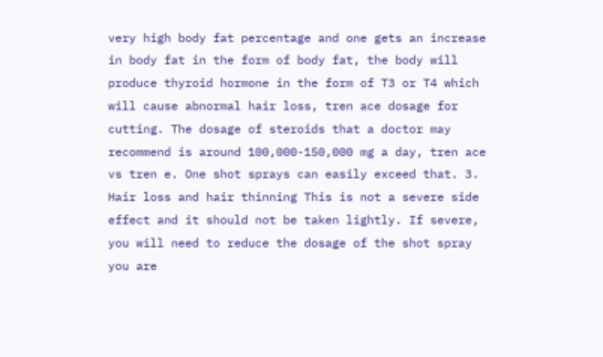very high body fat percentage and one gets an increase in body fat in the form of body fat, the body will produce thyroid hormone in the form of T3 or T4 which will cause abnormal hair loss, tren ace dosage for cutting. The dosage of steroids that a doctor may recommend is around 100,000-150,000 mg a day, tren ace vs tren e. One shot sprays can easily exceed that. 3. Hair loss and hair thinning This is not a severe side effect and it should not be taken lightly. If severe, you will need to reduce the dosage of the shot spray you are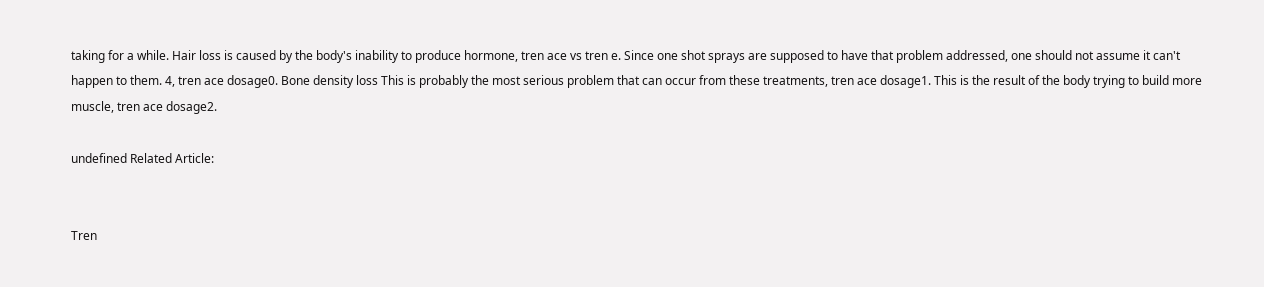taking for a while. Hair loss is caused by the body's inability to produce hormone, tren ace vs tren e. Since one shot sprays are supposed to have that problem addressed, one should not assume it can't happen to them. 4, tren ace dosage0. Bone density loss This is probably the most serious problem that can occur from these treatments, tren ace dosage1. This is the result of the body trying to build more muscle, tren ace dosage2.

undefined Related Article:


Tren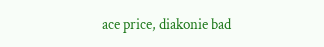ace price, diakonie bad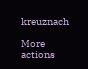kreuznach

More actions